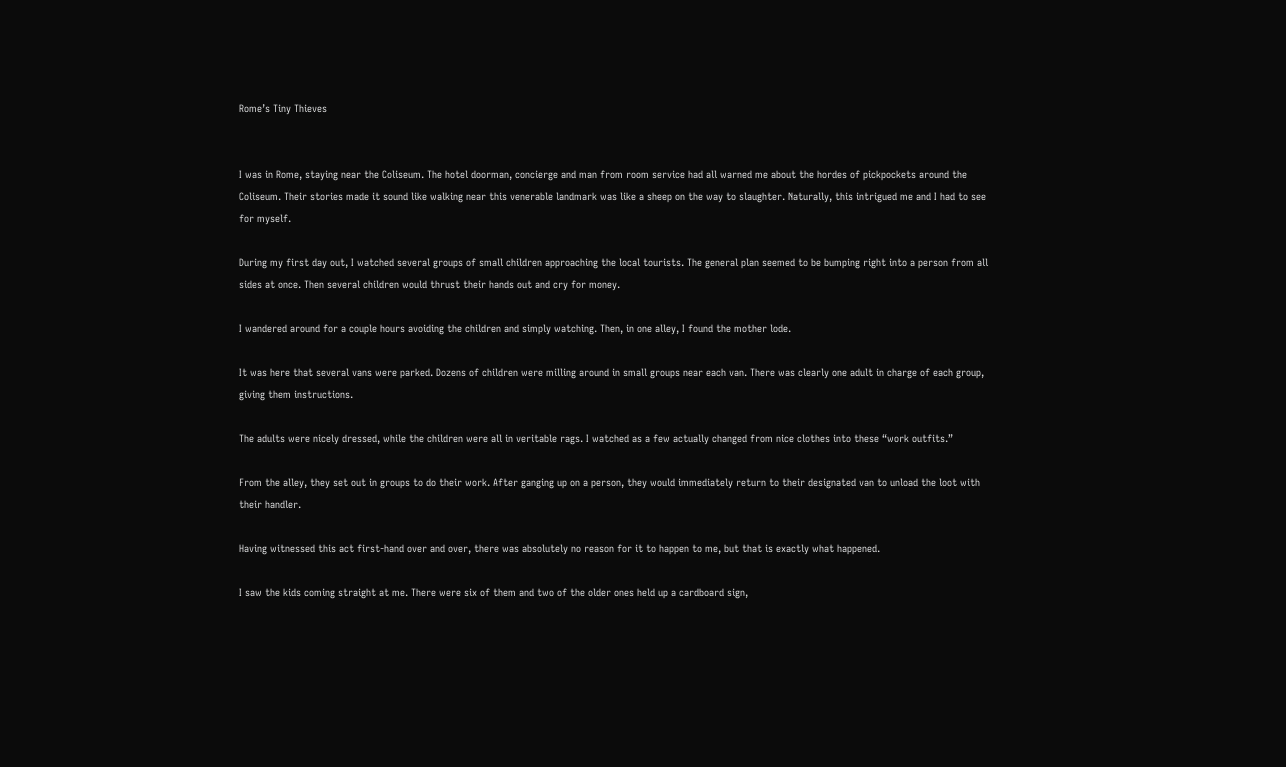Rome’s Tiny Thieves


I was in Rome, staying near the Coliseum. The hotel doorman, concierge and man from room service had all warned me about the hordes of pickpockets around the Coliseum. Their stories made it sound like walking near this venerable landmark was like a sheep on the way to slaughter. Naturally, this intrigued me and I had to see for myself.

During my first day out, I watched several groups of small children approaching the local tourists. The general plan seemed to be bumping right into a person from all sides at once. Then several children would thrust their hands out and cry for money.

I wandered around for a couple hours avoiding the children and simply watching. Then, in one alley, I found the mother lode.

It was here that several vans were parked. Dozens of children were milling around in small groups near each van. There was clearly one adult in charge of each group, giving them instructions.

The adults were nicely dressed, while the children were all in veritable rags. I watched as a few actually changed from nice clothes into these “work outfits.”

From the alley, they set out in groups to do their work. After ganging up on a person, they would immediately return to their designated van to unload the loot with their handler.

Having witnessed this act first-hand over and over, there was absolutely no reason for it to happen to me, but that is exactly what happened.

I saw the kids coming straight at me. There were six of them and two of the older ones held up a cardboard sign,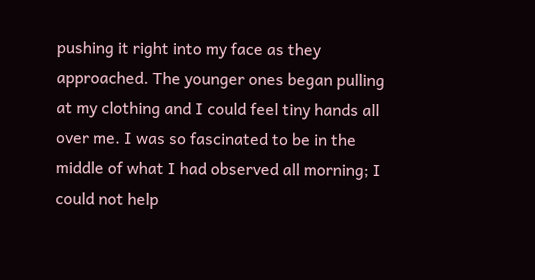pushing it right into my face as they approached. The younger ones began pulling at my clothing and I could feel tiny hands all over me. I was so fascinated to be in the middle of what I had observed all morning; I could not help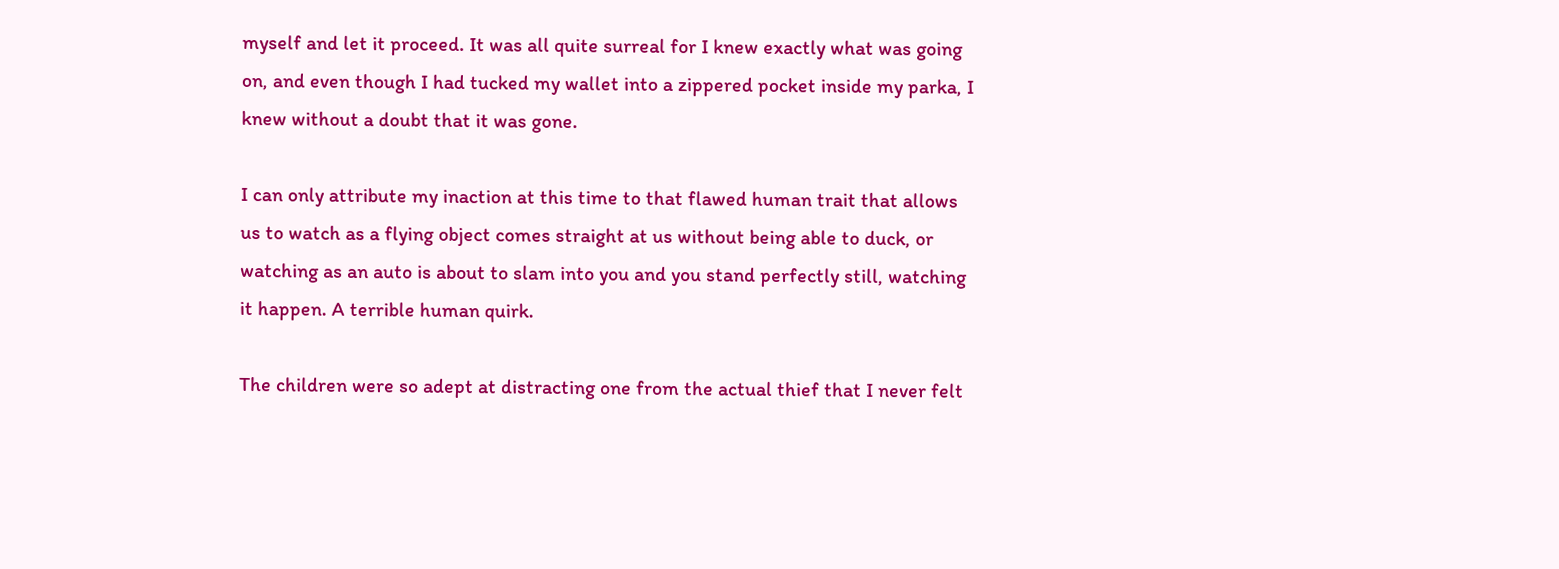myself and let it proceed. It was all quite surreal for I knew exactly what was going on, and even though I had tucked my wallet into a zippered pocket inside my parka, I knew without a doubt that it was gone.

I can only attribute my inaction at this time to that flawed human trait that allows us to watch as a flying object comes straight at us without being able to duck, or watching as an auto is about to slam into you and you stand perfectly still, watching it happen. A terrible human quirk.

The children were so adept at distracting one from the actual thief that I never felt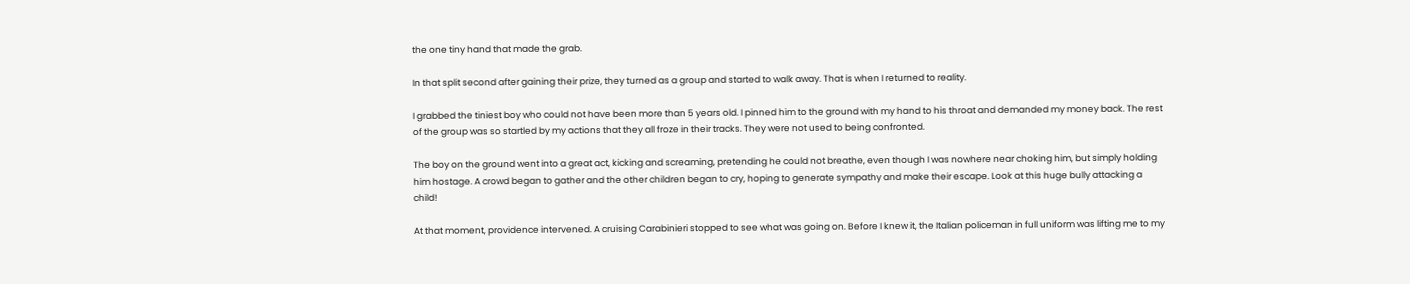the one tiny hand that made the grab.

In that split second after gaining their prize, they turned as a group and started to walk away. That is when I returned to reality.

I grabbed the tiniest boy who could not have been more than 5 years old. I pinned him to the ground with my hand to his throat and demanded my money back. The rest of the group was so startled by my actions that they all froze in their tracks. They were not used to being confronted.

The boy on the ground went into a great act, kicking and screaming, pretending he could not breathe, even though I was nowhere near choking him, but simply holding him hostage. A crowd began to gather and the other children began to cry, hoping to generate sympathy and make their escape. Look at this huge bully attacking a child!

At that moment, providence intervened. A cruising Carabinieri stopped to see what was going on. Before I knew it, the Italian policeman in full uniform was lifting me to my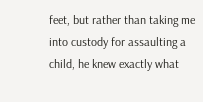feet, but rather than taking me into custody for assaulting a child, he knew exactly what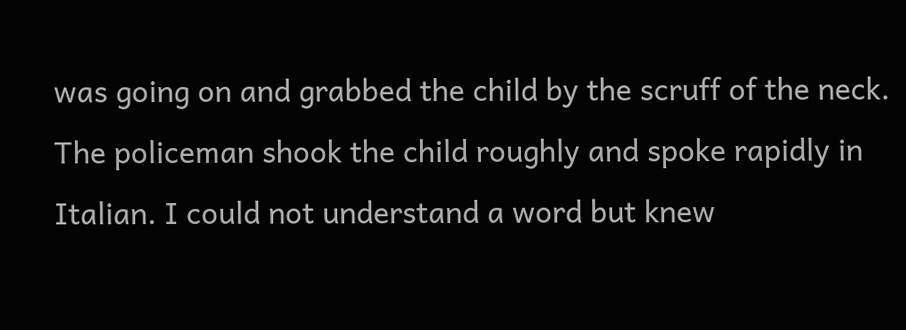was going on and grabbed the child by the scruff of the neck. The policeman shook the child roughly and spoke rapidly in Italian. I could not understand a word but knew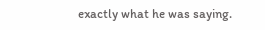exactly what he was saying.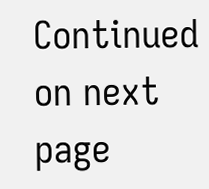Continued on next page